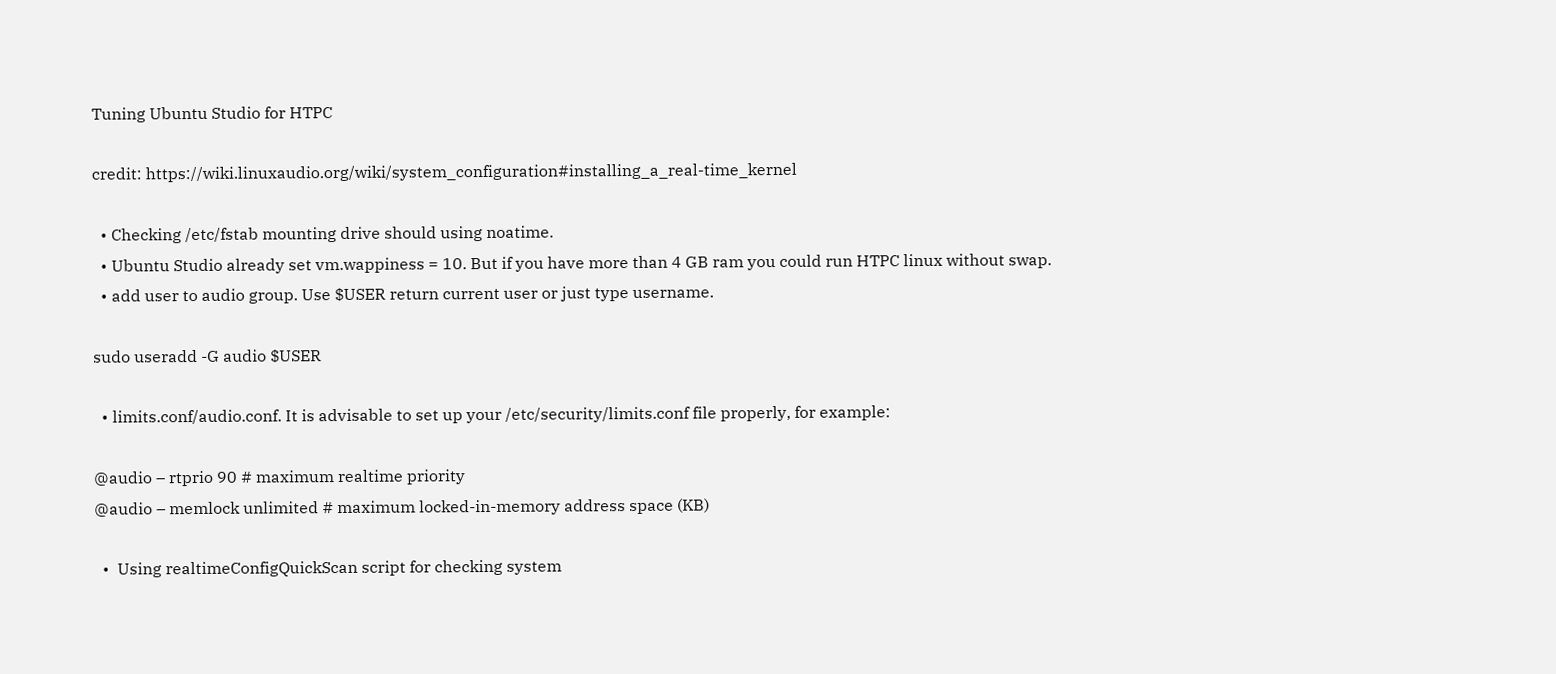Tuning Ubuntu Studio for HTPC

credit: https://wiki.linuxaudio.org/wiki/system_configuration#installing_a_real-time_kernel

  • Checking /etc/fstab mounting drive should using noatime.
  • Ubuntu Studio already set vm.wappiness = 10. But if you have more than 4 GB ram you could run HTPC linux without swap.
  • add user to audio group. Use $USER return current user or just type username.

sudo useradd -G audio $USER

  • limits.conf/audio.conf. It is advisable to set up your /etc/security/limits.conf file properly, for example:

@audio – rtprio 90 # maximum realtime priority
@audio – memlock unlimited # maximum locked-in-memory address space (KB)

  •  Using realtimeConfigQuickScan script for checking system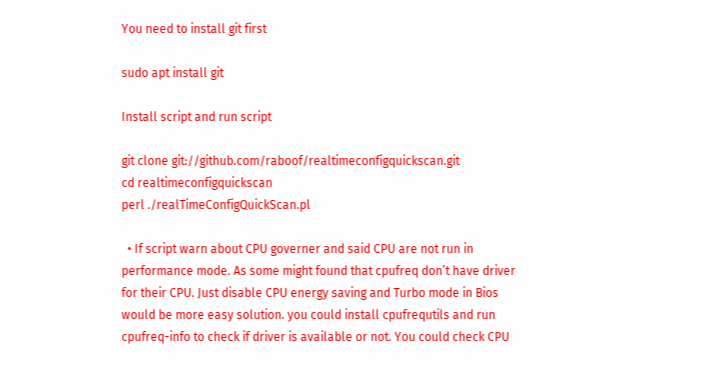You need to install git first

sudo apt install git

Install script and run script

git clone git://github.com/raboof/realtimeconfigquickscan.git
cd realtimeconfigquickscan
perl ./realTimeConfigQuickScan.pl

  • If script warn about CPU governer and said CPU are not run in performance mode. As some might found that cpufreq don’t have driver for their CPU. Just disable CPU energy saving and Turbo mode in Bios would be more easy solution. you could install cpufrequtils and run cpufreq-info to check if driver is available or not. You could check CPU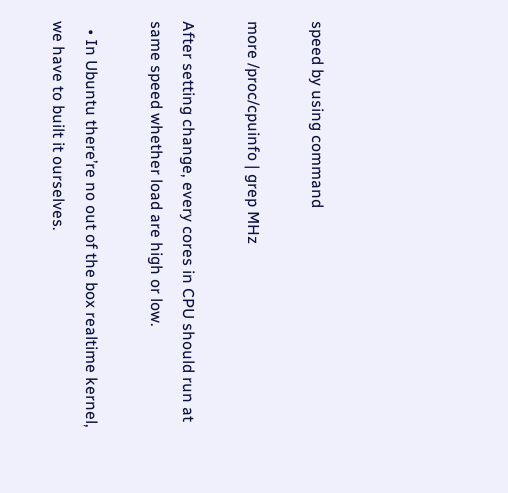speed by using command

more /proc/cpuinfo | grep MHz

After setting change, every cores in CPU should run at same speed whether load are high or low.

  • In Ubuntu there’re no out of the box realtime kernel, we have to built it ourselves.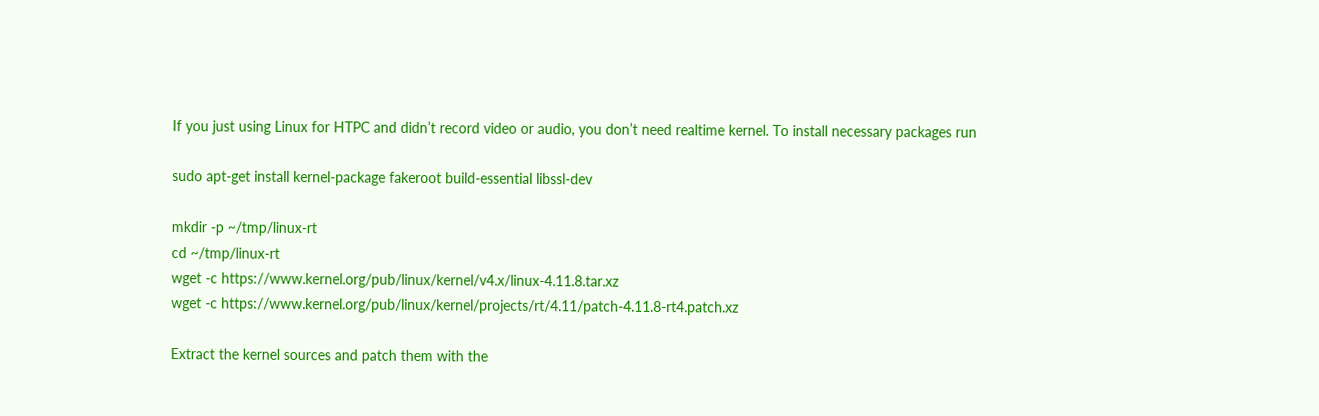If you just using Linux for HTPC and didn’t record video or audio, you don’t need realtime kernel. To install necessary packages run

sudo apt-get install kernel-package fakeroot build-essential libssl-dev

mkdir -p ~/tmp/linux-rt
cd ~/tmp/linux-rt
wget -c https://www.kernel.org/pub/linux/kernel/v4.x/linux-4.11.8.tar.xz
wget -c https://www.kernel.org/pub/linux/kernel/projects/rt/4.11/patch-4.11.8-rt4.patch.xz

Extract the kernel sources and patch them with the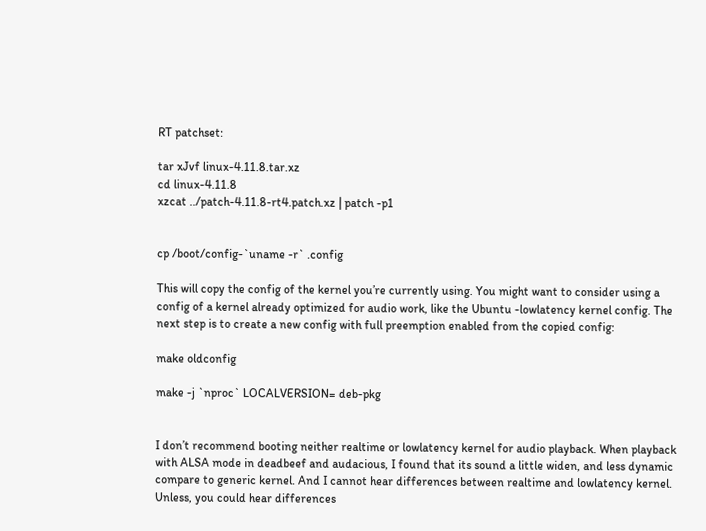RT patchset:

tar xJvf linux-4.11.8.tar.xz
cd linux-4.11.8
xzcat ../patch-4.11.8-rt4.patch.xz | patch -p1


cp /boot/config-`uname -r` .config

This will copy the config of the kernel you’re currently using. You might want to consider using a config of a kernel already optimized for audio work, like the Ubuntu -lowlatency kernel config. The next step is to create a new config with full preemption enabled from the copied config:

make oldconfig

make -j `nproc` LOCALVERSION= deb-pkg


I don’t recommend booting neither realtime or lowlatency kernel for audio playback. When playback with ALSA mode in deadbeef and audacious, I found that its sound a little widen, and less dynamic compare to generic kernel. And I cannot hear differences between realtime and lowlatency kernel. Unless, you could hear differences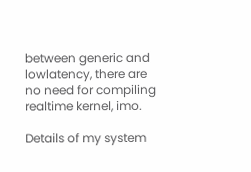between generic and lowlatency, there are no need for compiling realtime kernel, imo.

Details of my system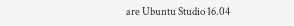are Ubuntu Studio 16.04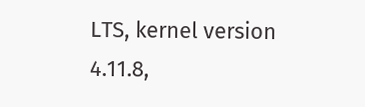LTS, kernel version 4.11.8,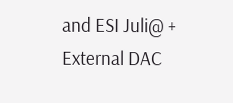and ESI Juli@ + External DAC